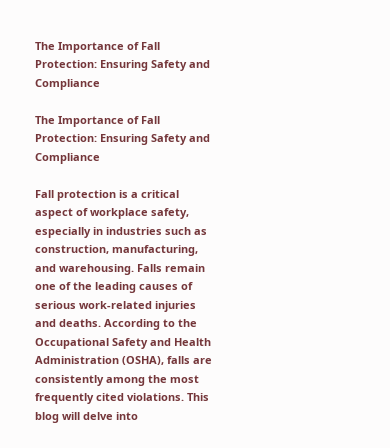The Importance of Fall Protection: Ensuring Safety and Compliance

The Importance of Fall Protection: Ensuring Safety and Compliance

Fall protection is a critical aspect of workplace safety, especially in industries such as construction, manufacturing, and warehousing. Falls remain one of the leading causes of serious work-related injuries and deaths. According to the Occupational Safety and Health Administration (OSHA), falls are consistently among the most frequently cited violations. This blog will delve into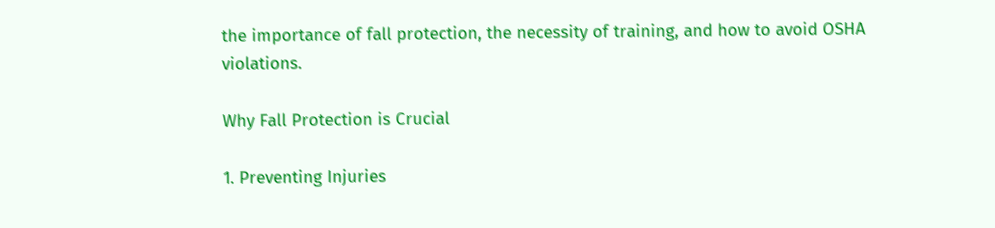the importance of fall protection, the necessity of training, and how to avoid OSHA violations.

Why Fall Protection is Crucial

1. Preventing Injuries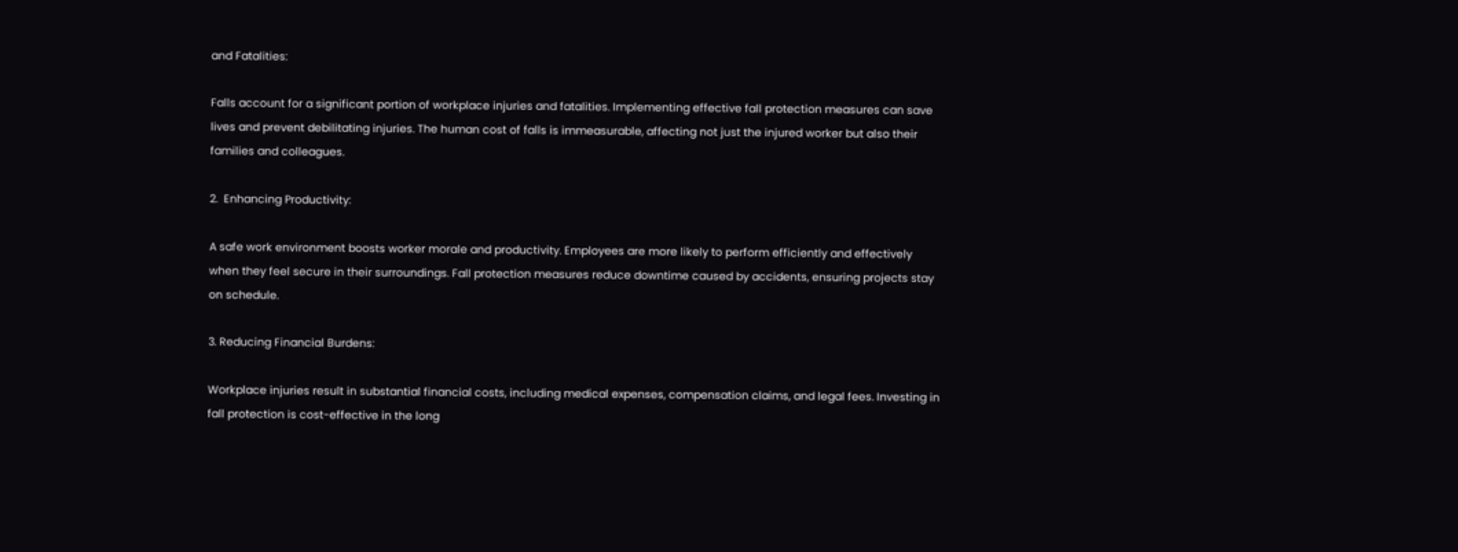and Fatalities:

Falls account for a significant portion of workplace injuries and fatalities. Implementing effective fall protection measures can save lives and prevent debilitating injuries. The human cost of falls is immeasurable, affecting not just the injured worker but also their families and colleagues.

2.  Enhancing Productivity:

A safe work environment boosts worker morale and productivity. Employees are more likely to perform efficiently and effectively when they feel secure in their surroundings. Fall protection measures reduce downtime caused by accidents, ensuring projects stay on schedule.

3. Reducing Financial Burdens:

Workplace injuries result in substantial financial costs, including medical expenses, compensation claims, and legal fees. Investing in fall protection is cost-effective in the long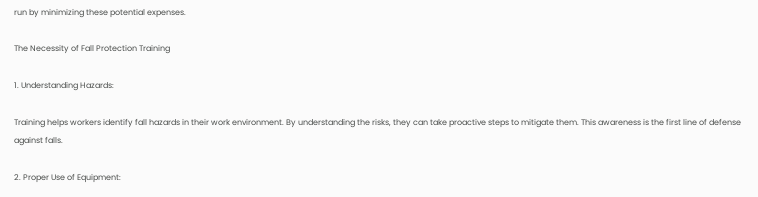run by minimizing these potential expenses.

The Necessity of Fall Protection Training

1. Understanding Hazards:

Training helps workers identify fall hazards in their work environment. By understanding the risks, they can take proactive steps to mitigate them. This awareness is the first line of defense against falls.

2. Proper Use of Equipment: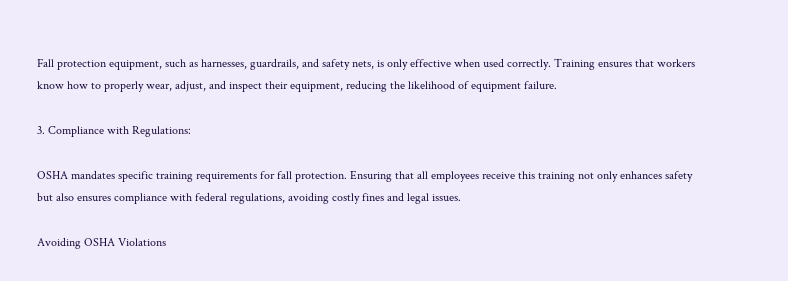Fall protection equipment, such as harnesses, guardrails, and safety nets, is only effective when used correctly. Training ensures that workers know how to properly wear, adjust, and inspect their equipment, reducing the likelihood of equipment failure.

3. Compliance with Regulations:

OSHA mandates specific training requirements for fall protection. Ensuring that all employees receive this training not only enhances safety but also ensures compliance with federal regulations, avoiding costly fines and legal issues.

Avoiding OSHA Violations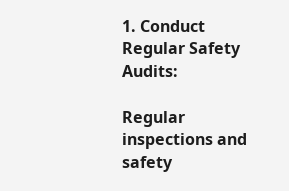1. Conduct Regular Safety Audits:

Regular inspections and safety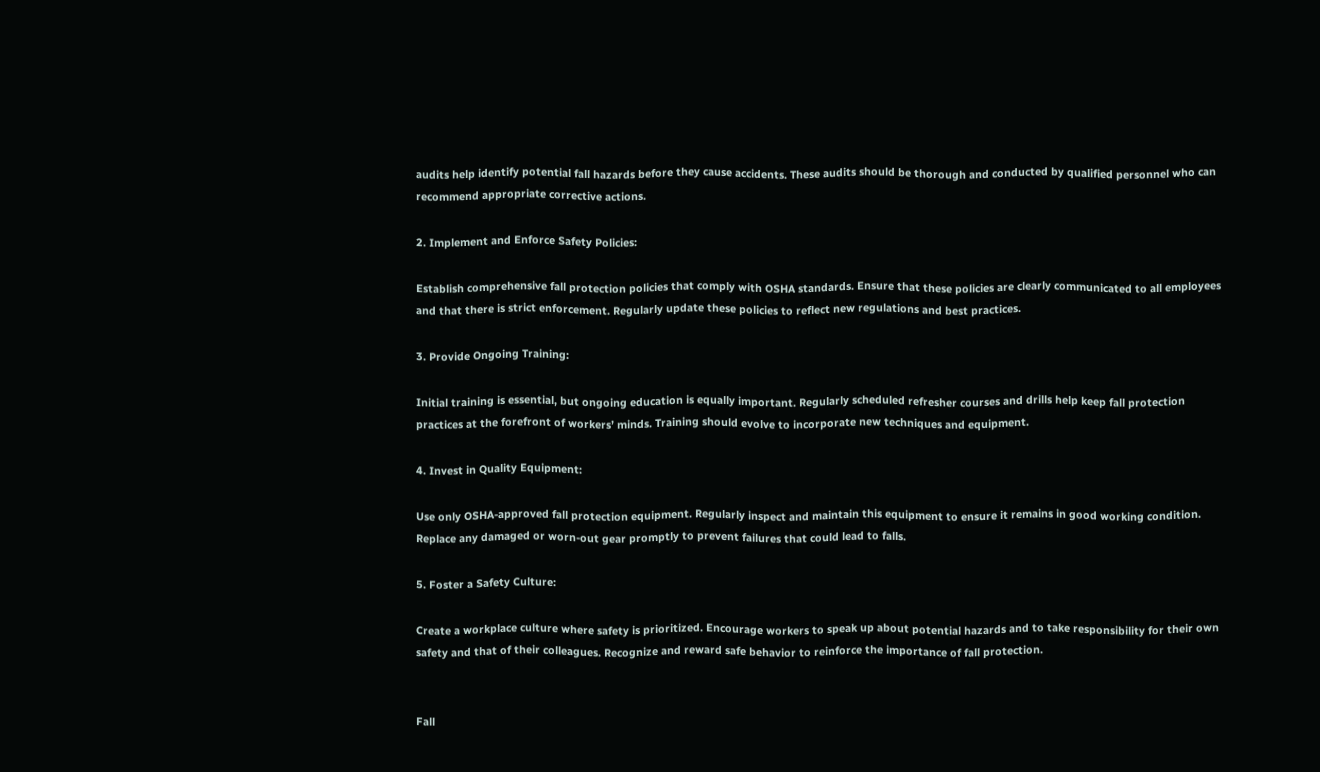audits help identify potential fall hazards before they cause accidents. These audits should be thorough and conducted by qualified personnel who can recommend appropriate corrective actions.

2. Implement and Enforce Safety Policies:

Establish comprehensive fall protection policies that comply with OSHA standards. Ensure that these policies are clearly communicated to all employees and that there is strict enforcement. Regularly update these policies to reflect new regulations and best practices.

3. Provide Ongoing Training:

Initial training is essential, but ongoing education is equally important. Regularly scheduled refresher courses and drills help keep fall protection practices at the forefront of workers’ minds. Training should evolve to incorporate new techniques and equipment.

4. Invest in Quality Equipment:

Use only OSHA-approved fall protection equipment. Regularly inspect and maintain this equipment to ensure it remains in good working condition. Replace any damaged or worn-out gear promptly to prevent failures that could lead to falls.

5. Foster a Safety Culture:

Create a workplace culture where safety is prioritized. Encourage workers to speak up about potential hazards and to take responsibility for their own safety and that of their colleagues. Recognize and reward safe behavior to reinforce the importance of fall protection.


Fall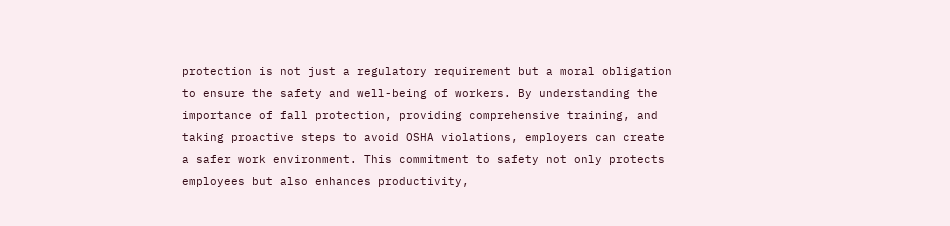protection is not just a regulatory requirement but a moral obligation to ensure the safety and well-being of workers. By understanding the importance of fall protection, providing comprehensive training, and taking proactive steps to avoid OSHA violations, employers can create a safer work environment. This commitment to safety not only protects employees but also enhances productivity,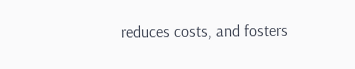reduces costs, and fosters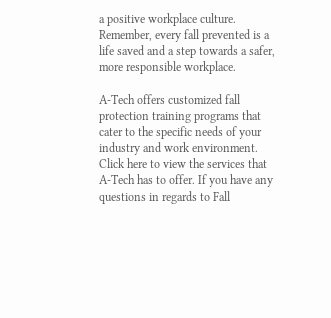a positive workplace culture. Remember, every fall prevented is a life saved and a step towards a safer, more responsible workplace.

A-Tech offers customized fall protection training programs that cater to the specific needs of your industry and work environment. Click here to view the services that A-Tech has to offer. If you have any questions in regards to Fall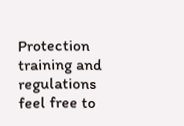Protection training and regulations feel free to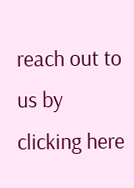reach out to us by clicking here